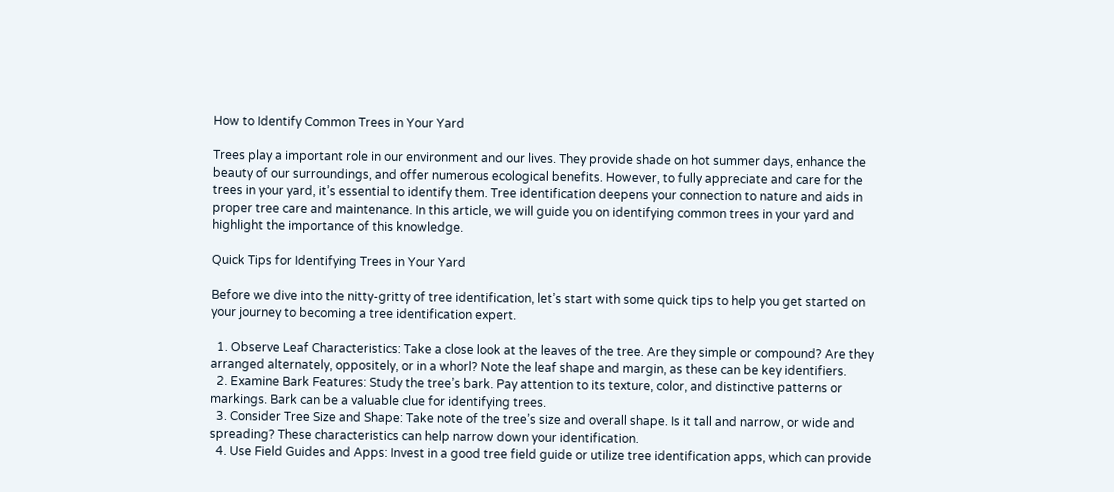How to Identify Common Trees in Your Yard

Trees play a important role in our environment and our lives. They provide shade on hot summer days, enhance the beauty of our surroundings, and offer numerous ecological benefits. However, to fully appreciate and care for the trees in your yard, it’s essential to identify them. Tree identification deepens your connection to nature and aids in proper tree care and maintenance. In this article, we will guide you on identifying common trees in your yard and highlight the importance of this knowledge.

Quick Tips for Identifying Trees in Your Yard

Before we dive into the nitty-gritty of tree identification, let’s start with some quick tips to help you get started on your journey to becoming a tree identification expert.

  1. Observe Leaf Characteristics: Take a close look at the leaves of the tree. Are they simple or compound? Are they arranged alternately, oppositely, or in a whorl? Note the leaf shape and margin, as these can be key identifiers.
  2. Examine Bark Features: Study the tree’s bark. Pay attention to its texture, color, and distinctive patterns or markings. Bark can be a valuable clue for identifying trees.
  3. Consider Tree Size and Shape: Take note of the tree’s size and overall shape. Is it tall and narrow, or wide and spreading? These characteristics can help narrow down your identification.
  4. Use Field Guides and Apps: Invest in a good tree field guide or utilize tree identification apps, which can provide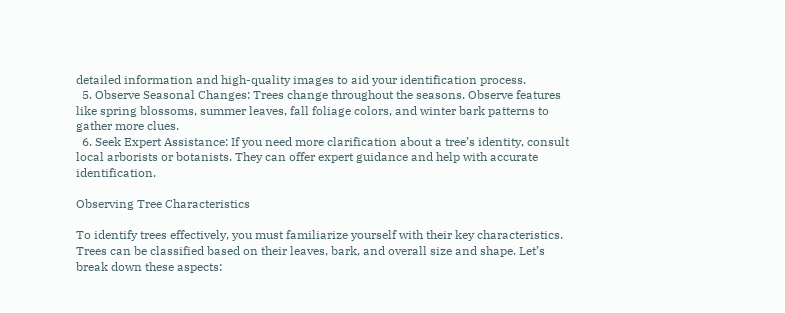detailed information and high-quality images to aid your identification process.
  5. Observe Seasonal Changes: Trees change throughout the seasons. Observe features like spring blossoms, summer leaves, fall foliage colors, and winter bark patterns to gather more clues.
  6. Seek Expert Assistance: If you need more clarification about a tree’s identity, consult local arborists or botanists. They can offer expert guidance and help with accurate identification.

Observing Tree Characteristics

To identify trees effectively, you must familiarize yourself with their key characteristics. Trees can be classified based on their leaves, bark, and overall size and shape. Let’s break down these aspects: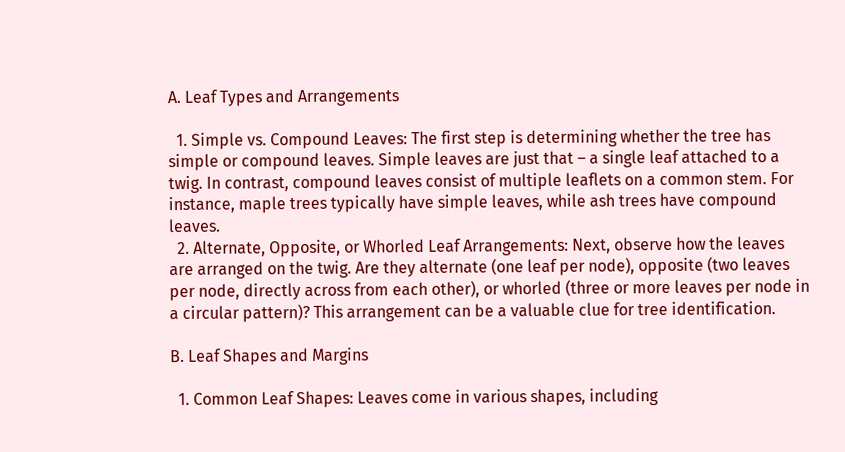A. Leaf Types and Arrangements

  1. Simple vs. Compound Leaves: The first step is determining whether the tree has simple or compound leaves. Simple leaves are just that – a single leaf attached to a twig. In contrast, compound leaves consist of multiple leaflets on a common stem. For instance, maple trees typically have simple leaves, while ash trees have compound leaves.
  2. Alternate, Opposite, or Whorled Leaf Arrangements: Next, observe how the leaves are arranged on the twig. Are they alternate (one leaf per node), opposite (two leaves per node, directly across from each other), or whorled (three or more leaves per node in a circular pattern)? This arrangement can be a valuable clue for tree identification.

B. Leaf Shapes and Margins

  1. Common Leaf Shapes: Leaves come in various shapes, including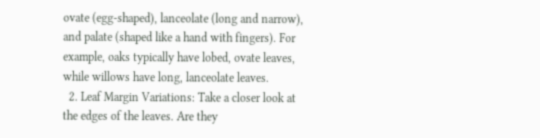ovate (egg-shaped), lanceolate (long and narrow), and palate (shaped like a hand with fingers). For example, oaks typically have lobed, ovate leaves, while willows have long, lanceolate leaves.
  2. Leaf Margin Variations: Take a closer look at the edges of the leaves. Are they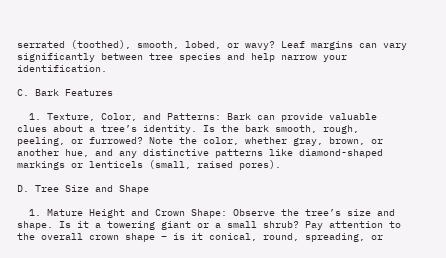serrated (toothed), smooth, lobed, or wavy? Leaf margins can vary significantly between tree species and help narrow your identification.

C. Bark Features

  1. Texture, Color, and Patterns: Bark can provide valuable clues about a tree’s identity. Is the bark smooth, rough, peeling, or furrowed? Note the color, whether gray, brown, or another hue, and any distinctive patterns like diamond-shaped markings or lenticels (small, raised pores).

D. Tree Size and Shape

  1. Mature Height and Crown Shape: Observe the tree’s size and shape. Is it a towering giant or a small shrub? Pay attention to the overall crown shape – is it conical, round, spreading, or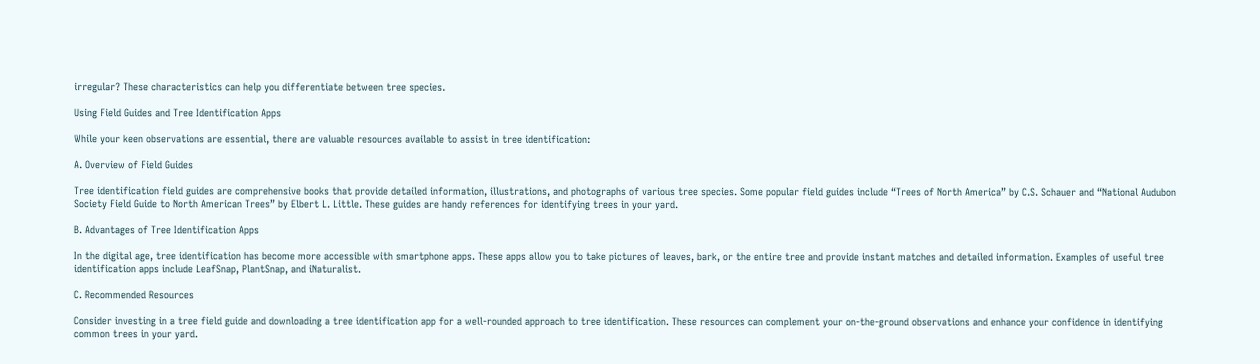irregular? These characteristics can help you differentiate between tree species.

Using Field Guides and Tree Identification Apps

While your keen observations are essential, there are valuable resources available to assist in tree identification:

A. Overview of Field Guides

Tree identification field guides are comprehensive books that provide detailed information, illustrations, and photographs of various tree species. Some popular field guides include “Trees of North America” by C.S. Schauer and “National Audubon Society Field Guide to North American Trees” by Elbert L. Little. These guides are handy references for identifying trees in your yard.

B. Advantages of Tree Identification Apps

In the digital age, tree identification has become more accessible with smartphone apps. These apps allow you to take pictures of leaves, bark, or the entire tree and provide instant matches and detailed information. Examples of useful tree identification apps include LeafSnap, PlantSnap, and iNaturalist.

C. Recommended Resources

Consider investing in a tree field guide and downloading a tree identification app for a well-rounded approach to tree identification. These resources can complement your on-the-ground observations and enhance your confidence in identifying common trees in your yard.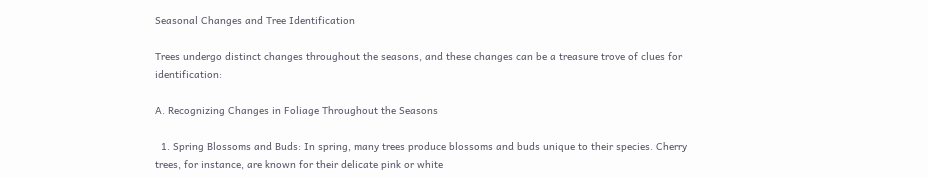Seasonal Changes and Tree Identification

Trees undergo distinct changes throughout the seasons, and these changes can be a treasure trove of clues for identification:

A. Recognizing Changes in Foliage Throughout the Seasons

  1. Spring Blossoms and Buds: In spring, many trees produce blossoms and buds unique to their species. Cherry trees, for instance, are known for their delicate pink or white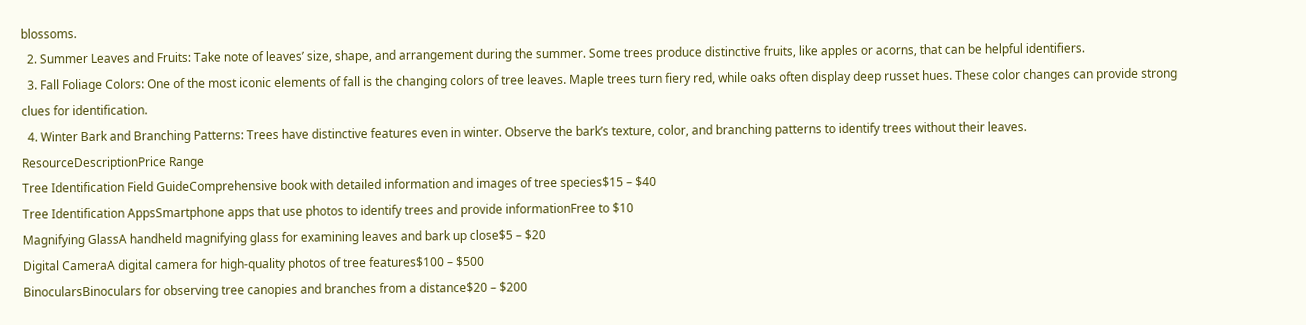blossoms.
  2. Summer Leaves and Fruits: Take note of leaves’ size, shape, and arrangement during the summer. Some trees produce distinctive fruits, like apples or acorns, that can be helpful identifiers.
  3. Fall Foliage Colors: One of the most iconic elements of fall is the changing colors of tree leaves. Maple trees turn fiery red, while oaks often display deep russet hues. These color changes can provide strong clues for identification.
  4. Winter Bark and Branching Patterns: Trees have distinctive features even in winter. Observe the bark’s texture, color, and branching patterns to identify trees without their leaves.
ResourceDescriptionPrice Range
Tree Identification Field GuideComprehensive book with detailed information and images of tree species$15 – $40
Tree Identification AppsSmartphone apps that use photos to identify trees and provide informationFree to $10
Magnifying GlassA handheld magnifying glass for examining leaves and bark up close$5 – $20
Digital CameraA digital camera for high-quality photos of tree features$100 – $500
BinocularsBinoculars for observing tree canopies and branches from a distance$20 – $200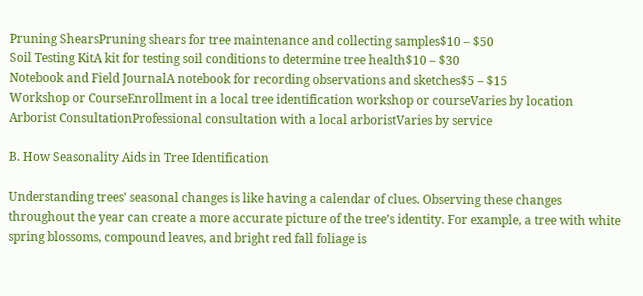Pruning ShearsPruning shears for tree maintenance and collecting samples$10 – $50
Soil Testing KitA kit for testing soil conditions to determine tree health$10 – $30
Notebook and Field JournalA notebook for recording observations and sketches$5 – $15
Workshop or CourseEnrollment in a local tree identification workshop or courseVaries by location
Arborist ConsultationProfessional consultation with a local arboristVaries by service

B. How Seasonality Aids in Tree Identification

Understanding trees’ seasonal changes is like having a calendar of clues. Observing these changes throughout the year can create a more accurate picture of the tree’s identity. For example, a tree with white spring blossoms, compound leaves, and bright red fall foliage is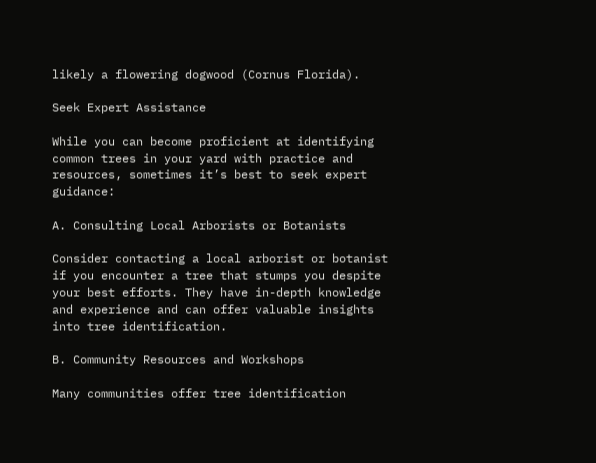likely a flowering dogwood (Cornus Florida).

Seek Expert Assistance

While you can become proficient at identifying common trees in your yard with practice and resources, sometimes it’s best to seek expert guidance:

A. Consulting Local Arborists or Botanists

Consider contacting a local arborist or botanist if you encounter a tree that stumps you despite your best efforts. They have in-depth knowledge and experience and can offer valuable insights into tree identification.

B. Community Resources and Workshops

Many communities offer tree identification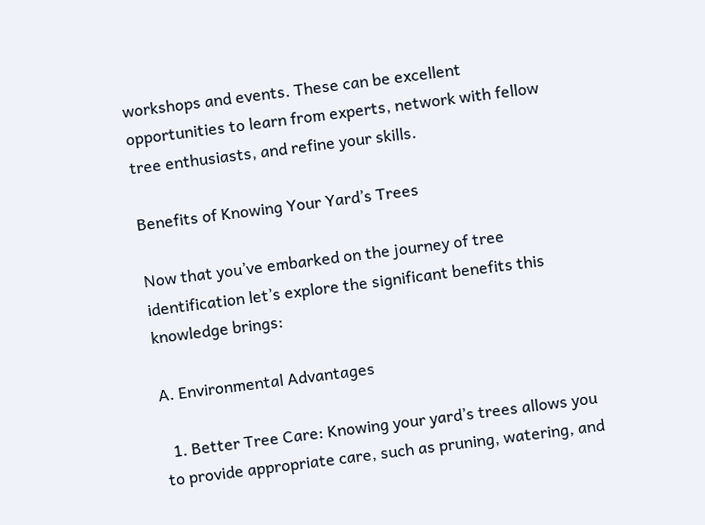workshops and events. These can be excellent opportunities to learn from experts, network with fellow tree enthusiasts, and refine your skills.

Benefits of Knowing Your Yard’s Trees

Now that you’ve embarked on the journey of tree identification let’s explore the significant benefits this knowledge brings:

A. Environmental Advantages

  1. Better Tree Care: Knowing your yard’s trees allows you to provide appropriate care, such as pruning, watering, and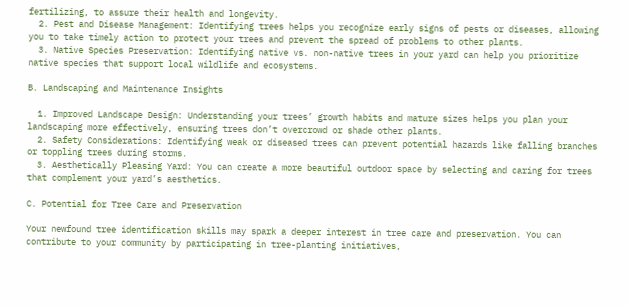fertilizing, to assure their health and longevity.
  2. Pest and Disease Management: Identifying trees helps you recognize early signs of pests or diseases, allowing you to take timely action to protect your trees and prevent the spread of problems to other plants.
  3. Native Species Preservation: Identifying native vs. non-native trees in your yard can help you prioritize native species that support local wildlife and ecosystems.

B. Landscaping and Maintenance Insights

  1. Improved Landscape Design: Understanding your trees’ growth habits and mature sizes helps you plan your landscaping more effectively, ensuring trees don’t overcrowd or shade other plants.
  2. Safety Considerations: Identifying weak or diseased trees can prevent potential hazards like falling branches or toppling trees during storms.
  3. Aesthetically Pleasing Yard: You can create a more beautiful outdoor space by selecting and caring for trees that complement your yard’s aesthetics.

C. Potential for Tree Care and Preservation

Your newfound tree identification skills may spark a deeper interest in tree care and preservation. You can contribute to your community by participating in tree-planting initiatives,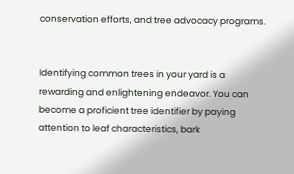conservation efforts, and tree advocacy programs.


Identifying common trees in your yard is a rewarding and enlightening endeavor. You can become a proficient tree identifier by paying attention to leaf characteristics, bark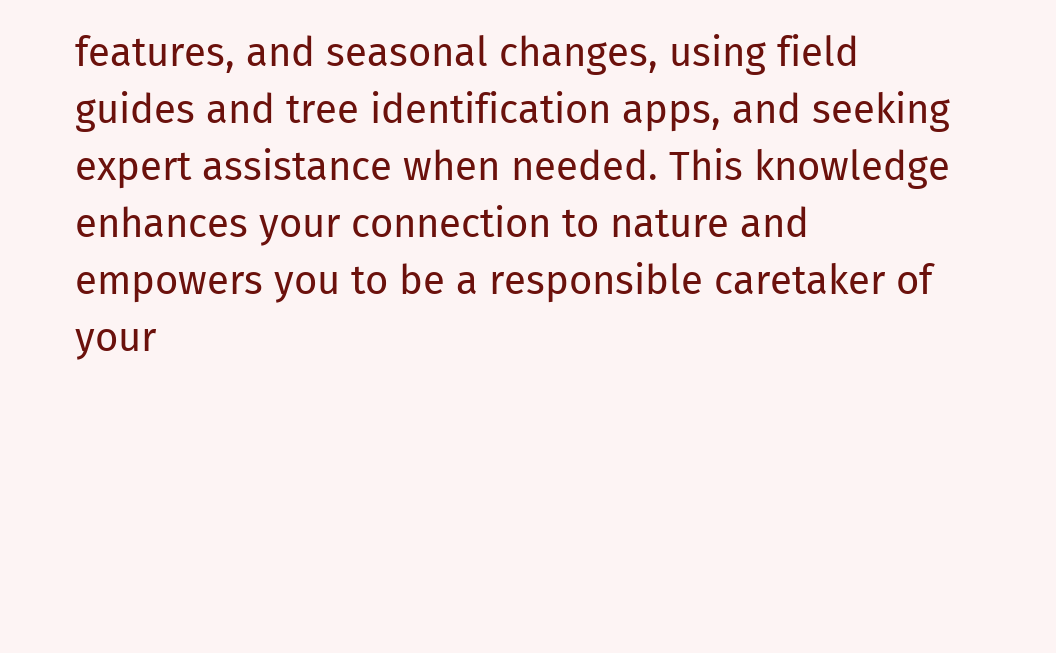features, and seasonal changes, using field guides and tree identification apps, and seeking expert assistance when needed. This knowledge enhances your connection to nature and empowers you to be a responsible caretaker of your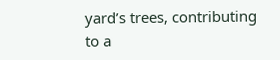yard’s trees, contributing to a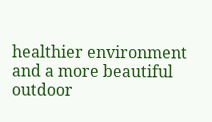healthier environment and a more beautiful outdoor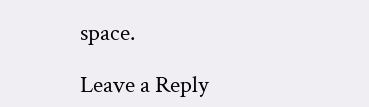space.

Leave a Reply